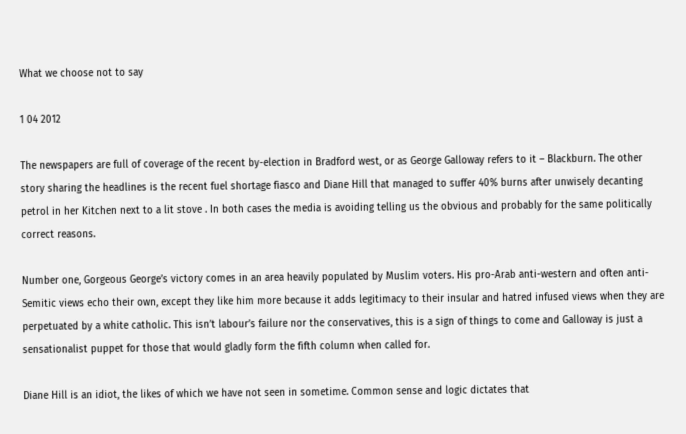What we choose not to say

1 04 2012

The newspapers are full of coverage of the recent by-election in Bradford west, or as George Galloway refers to it – Blackburn. The other story sharing the headlines is the recent fuel shortage fiasco and Diane Hill that managed to suffer 40% burns after unwisely decanting petrol in her Kitchen next to a lit stove . In both cases the media is avoiding telling us the obvious and probably for the same politically correct reasons.

Number one, Gorgeous George’s victory comes in an area heavily populated by Muslim voters. His pro-Arab anti-western and often anti-Semitic views echo their own, except they like him more because it adds legitimacy to their insular and hatred infused views when they are perpetuated by a white catholic. This isn’t labour’s failure nor the conservatives, this is a sign of things to come and Galloway is just a sensationalist puppet for those that would gladly form the fifth column when called for.

Diane Hill is an idiot, the likes of which we have not seen in sometime. Common sense and logic dictates that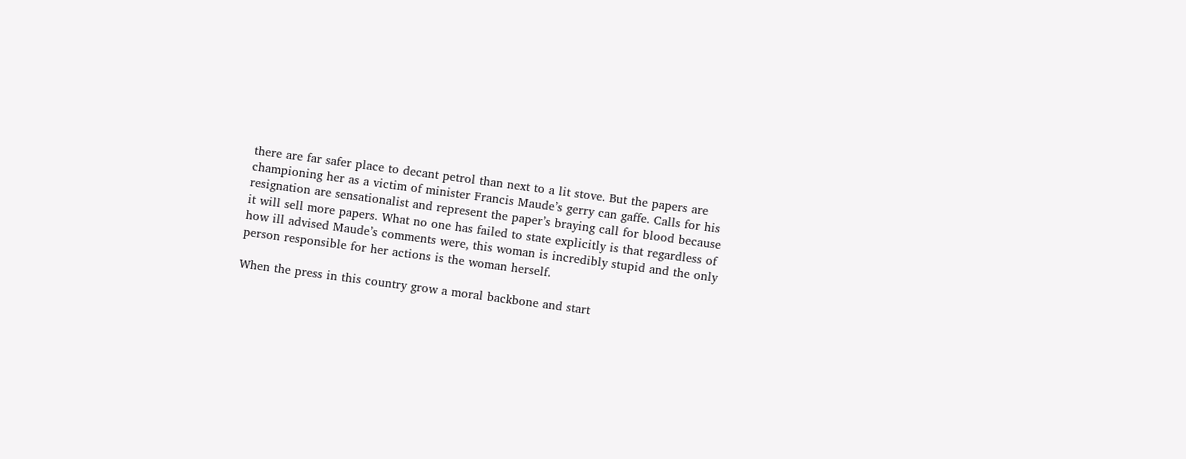there are far safer place to decant petrol than next to a lit stove. But the papers are championing her as a victim of minister Francis Maude’s gerry can gaffe. Calls for his resignation are sensationalist and represent the paper’s braying call for blood because it will sell more papers. What no one has failed to state explicitly is that regardless of how ill advised Maude’s comments were, this woman is incredibly stupid and the only person responsible for her actions is the woman herself.

When the press in this country grow a moral backbone and start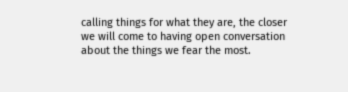calling things for what they are, the closer we will come to having open conversation about the things we fear the most.